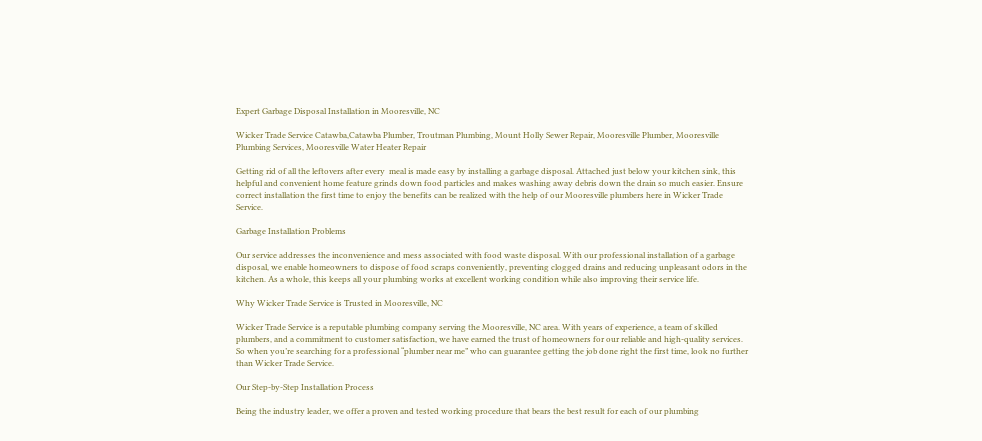Expert Garbage Disposal Installation in Mooresville, NC

Wicker Trade Service Catawba,Catawba Plumber, Troutman Plumbing, Mount Holly Sewer Repair, Mooresville Plumber, Mooresville Plumbing Services, Mooresville Water Heater Repair

Getting rid of all the leftovers after every  meal is made easy by installing a garbage disposal. Attached just below your kitchen sink, this helpful and convenient home feature grinds down food particles and makes washing away debris down the drain so much easier. Ensure correct installation the first time to enjoy the benefits can be realized with the help of our Mooresville plumbers here in Wicker Trade Service.

Garbage Installation Problems

Our service addresses the inconvenience and mess associated with food waste disposal. With our professional installation of a garbage disposal, we enable homeowners to dispose of food scraps conveniently, preventing clogged drains and reducing unpleasant odors in the kitchen. As a whole, this keeps all your plumbing works at excellent working condition while also improving their service life.

Why Wicker Trade Service is Trusted in Mooresville, NC

Wicker Trade Service is a reputable plumbing company serving the Mooresville, NC area. With years of experience, a team of skilled plumbers, and a commitment to customer satisfaction, we have earned the trust of homeowners for our reliable and high-quality services. So when you’re searching for a professional “plumber near me” who can guarantee getting the job done right the first time, look no further than Wicker Trade Service.

Our Step-by-Step Installation Process

Being the industry leader, we offer a proven and tested working procedure that bears the best result for each of our plumbing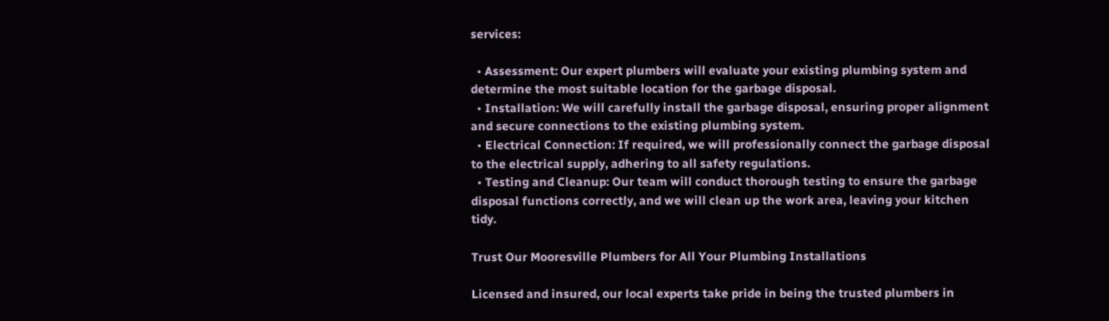services:

  • Assessment: Our expert plumbers will evaluate your existing plumbing system and determine the most suitable location for the garbage disposal.
  • Installation: We will carefully install the garbage disposal, ensuring proper alignment and secure connections to the existing plumbing system.
  • Electrical Connection: If required, we will professionally connect the garbage disposal to the electrical supply, adhering to all safety regulations.
  • Testing and Cleanup: Our team will conduct thorough testing to ensure the garbage disposal functions correctly, and we will clean up the work area, leaving your kitchen tidy.

Trust Our Mooresville Plumbers for All Your Plumbing Installations

Licensed and insured, our local experts take pride in being the trusted plumbers in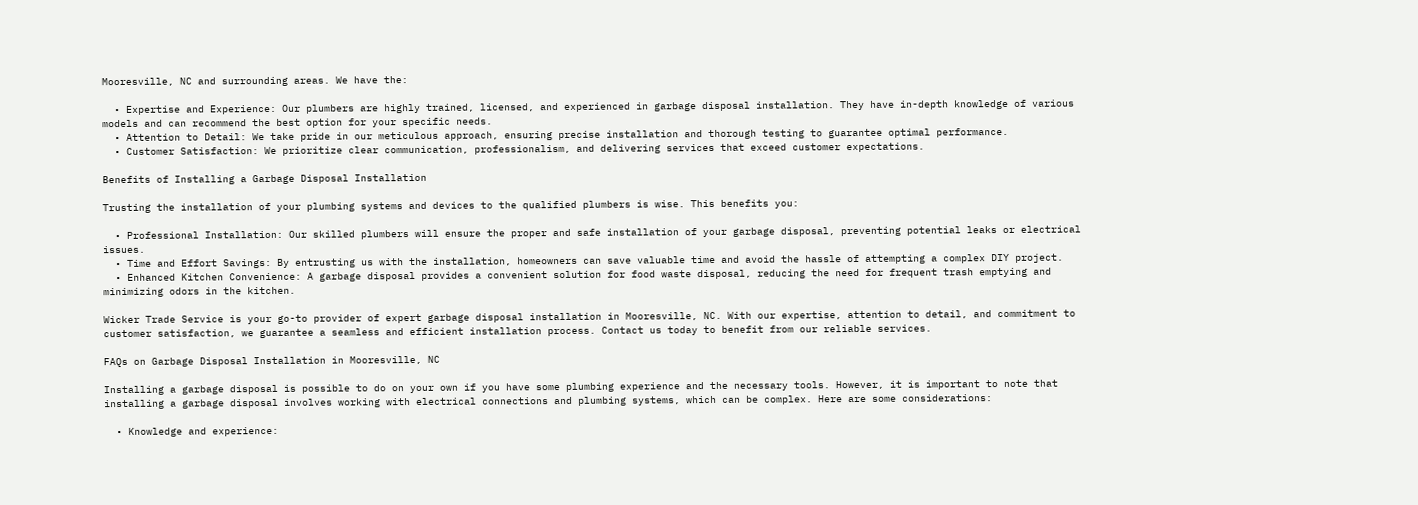Mooresville, NC and surrounding areas. We have the:

  • Expertise and Experience: Our plumbers are highly trained, licensed, and experienced in garbage disposal installation. They have in-depth knowledge of various models and can recommend the best option for your specific needs.
  • Attention to Detail: We take pride in our meticulous approach, ensuring precise installation and thorough testing to guarantee optimal performance.
  • Customer Satisfaction: We prioritize clear communication, professionalism, and delivering services that exceed customer expectations.

Benefits of Installing a Garbage Disposal Installation

Trusting the installation of your plumbing systems and devices to the qualified plumbers is wise. This benefits you:

  • Professional Installation: Our skilled plumbers will ensure the proper and safe installation of your garbage disposal, preventing potential leaks or electrical issues.
  • Time and Effort Savings: By entrusting us with the installation, homeowners can save valuable time and avoid the hassle of attempting a complex DIY project.
  • Enhanced Kitchen Convenience: A garbage disposal provides a convenient solution for food waste disposal, reducing the need for frequent trash emptying and minimizing odors in the kitchen.

Wicker Trade Service is your go-to provider of expert garbage disposal installation in Mooresville, NC. With our expertise, attention to detail, and commitment to customer satisfaction, we guarantee a seamless and efficient installation process. Contact us today to benefit from our reliable services.

FAQs on Garbage Disposal Installation in Mooresville, NC

Installing a garbage disposal is possible to do on your own if you have some plumbing experience and the necessary tools. However, it is important to note that installing a garbage disposal involves working with electrical connections and plumbing systems, which can be complex. Here are some considerations:

  • Knowledge and experience: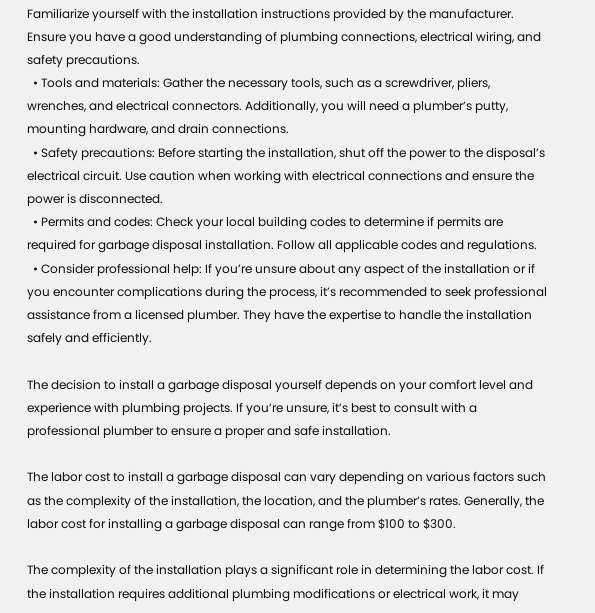Familiarize yourself with the installation instructions provided by the manufacturer. Ensure you have a good understanding of plumbing connections, electrical wiring, and safety precautions.
  • Tools and materials: Gather the necessary tools, such as a screwdriver, pliers, wrenches, and electrical connectors. Additionally, you will need a plumber’s putty, mounting hardware, and drain connections.
  • Safety precautions: Before starting the installation, shut off the power to the disposal’s electrical circuit. Use caution when working with electrical connections and ensure the power is disconnected.
  • Permits and codes: Check your local building codes to determine if permits are required for garbage disposal installation. Follow all applicable codes and regulations.
  • Consider professional help: If you’re unsure about any aspect of the installation or if you encounter complications during the process, it’s recommended to seek professional assistance from a licensed plumber. They have the expertise to handle the installation safely and efficiently.

The decision to install a garbage disposal yourself depends on your comfort level and experience with plumbing projects. If you’re unsure, it’s best to consult with a professional plumber to ensure a proper and safe installation.

The labor cost to install a garbage disposal can vary depending on various factors such as the complexity of the installation, the location, and the plumber’s rates. Generally, the labor cost for installing a garbage disposal can range from $100 to $300.

The complexity of the installation plays a significant role in determining the labor cost. If the installation requires additional plumbing modifications or electrical work, it may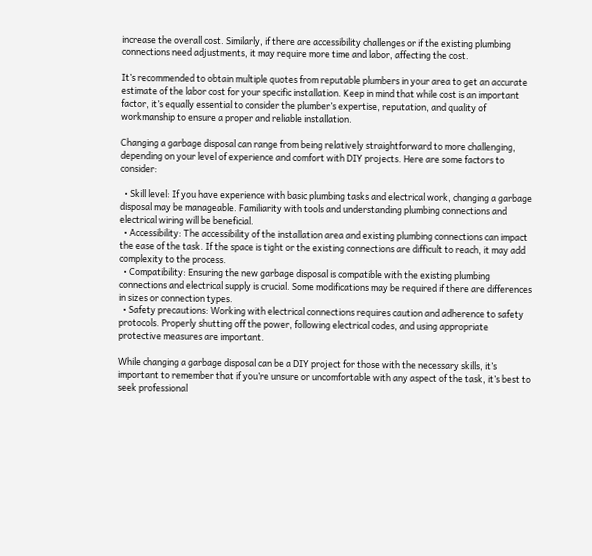increase the overall cost. Similarly, if there are accessibility challenges or if the existing plumbing connections need adjustments, it may require more time and labor, affecting the cost.

It’s recommended to obtain multiple quotes from reputable plumbers in your area to get an accurate estimate of the labor cost for your specific installation. Keep in mind that while cost is an important factor, it’s equally essential to consider the plumber’s expertise, reputation, and quality of workmanship to ensure a proper and reliable installation.

Changing a garbage disposal can range from being relatively straightforward to more challenging, depending on your level of experience and comfort with DIY projects. Here are some factors to consider:

  • Skill level: If you have experience with basic plumbing tasks and electrical work, changing a garbage disposal may be manageable. Familiarity with tools and understanding plumbing connections and electrical wiring will be beneficial.
  • Accessibility: The accessibility of the installation area and existing plumbing connections can impact the ease of the task. If the space is tight or the existing connections are difficult to reach, it may add complexity to the process.
  • Compatibility: Ensuring the new garbage disposal is compatible with the existing plumbing connections and electrical supply is crucial. Some modifications may be required if there are differences in sizes or connection types.
  • Safety precautions: Working with electrical connections requires caution and adherence to safety protocols. Properly shutting off the power, following electrical codes, and using appropriate protective measures are important.

While changing a garbage disposal can be a DIY project for those with the necessary skills, it’s important to remember that if you’re unsure or uncomfortable with any aspect of the task, it’s best to seek professional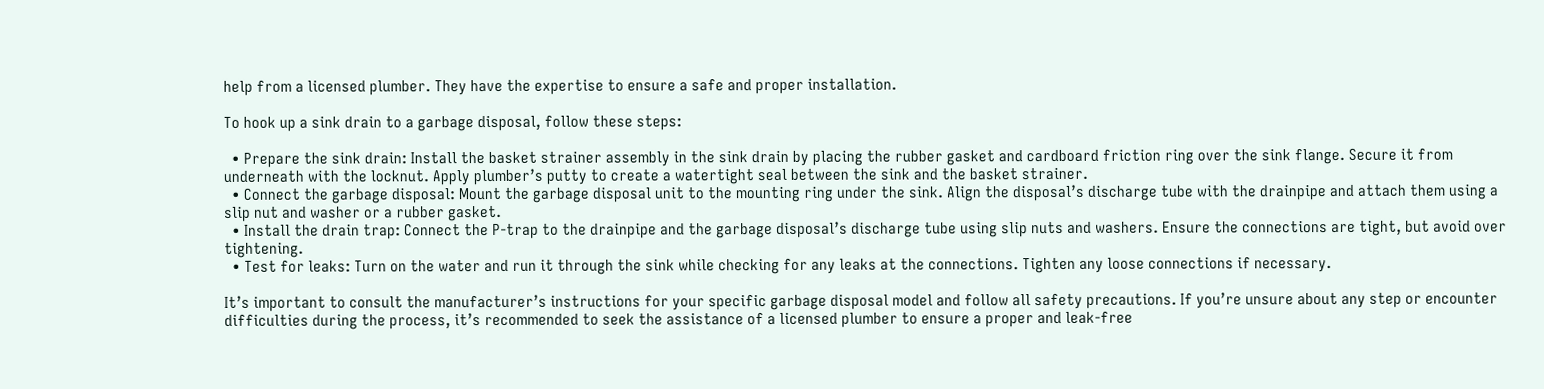help from a licensed plumber. They have the expertise to ensure a safe and proper installation.

To hook up a sink drain to a garbage disposal, follow these steps:

  • Prepare the sink drain: Install the basket strainer assembly in the sink drain by placing the rubber gasket and cardboard friction ring over the sink flange. Secure it from underneath with the locknut. Apply plumber’s putty to create a watertight seal between the sink and the basket strainer.
  • Connect the garbage disposal: Mount the garbage disposal unit to the mounting ring under the sink. Align the disposal’s discharge tube with the drainpipe and attach them using a slip nut and washer or a rubber gasket.
  • Install the drain trap: Connect the P-trap to the drainpipe and the garbage disposal’s discharge tube using slip nuts and washers. Ensure the connections are tight, but avoid over tightening.
  • Test for leaks: Turn on the water and run it through the sink while checking for any leaks at the connections. Tighten any loose connections if necessary.

It’s important to consult the manufacturer’s instructions for your specific garbage disposal model and follow all safety precautions. If you’re unsure about any step or encounter difficulties during the process, it’s recommended to seek the assistance of a licensed plumber to ensure a proper and leak-free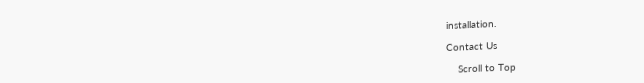installation.

Contact Us

    Scroll to Top